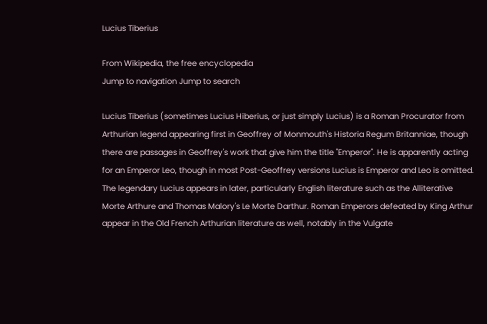Lucius Tiberius

From Wikipedia, the free encyclopedia
Jump to navigation Jump to search

Lucius Tiberius (sometimes Lucius Hiberius, or just simply Lucius) is a Roman Procurator from Arthurian legend appearing first in Geoffrey of Monmouth's Historia Regum Britanniae, though there are passages in Geoffrey's work that give him the title "Emperor". He is apparently acting for an Emperor Leo, though in most Post-Geoffrey versions Lucius is Emperor and Leo is omitted. The legendary Lucius appears in later, particularly English literature such as the Alliterative Morte Arthure and Thomas Malory's Le Morte Darthur. Roman Emperors defeated by King Arthur appear in the Old French Arthurian literature as well, notably in the Vulgate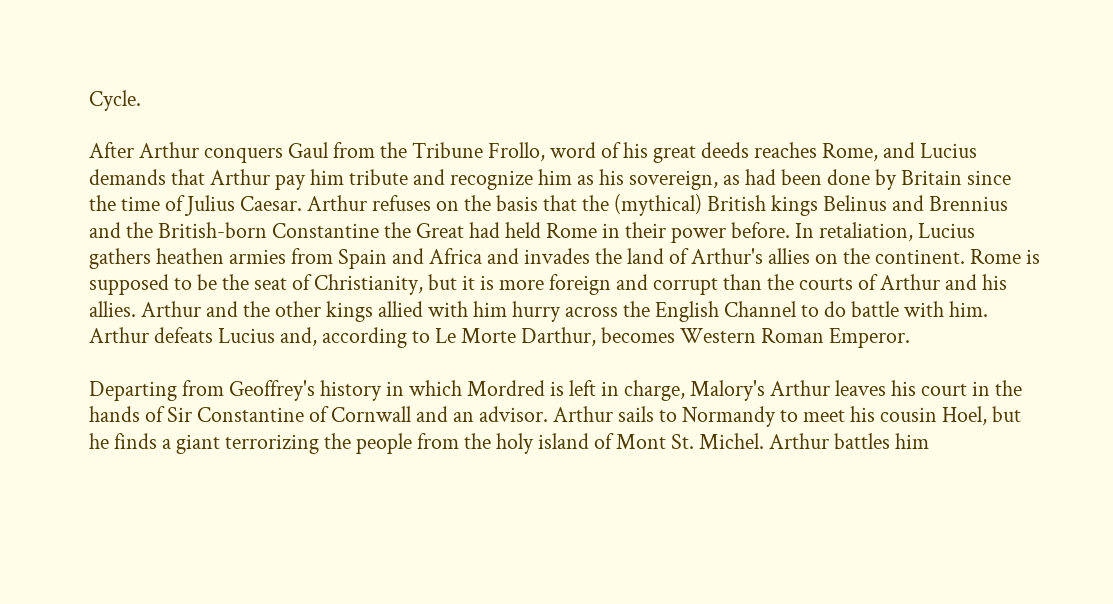Cycle.

After Arthur conquers Gaul from the Tribune Frollo, word of his great deeds reaches Rome, and Lucius demands that Arthur pay him tribute and recognize him as his sovereign, as had been done by Britain since the time of Julius Caesar. Arthur refuses on the basis that the (mythical) British kings Belinus and Brennius and the British-born Constantine the Great had held Rome in their power before. In retaliation, Lucius gathers heathen armies from Spain and Africa and invades the land of Arthur's allies on the continent. Rome is supposed to be the seat of Christianity, but it is more foreign and corrupt than the courts of Arthur and his allies. Arthur and the other kings allied with him hurry across the English Channel to do battle with him. Arthur defeats Lucius and, according to Le Morte Darthur, becomes Western Roman Emperor.

Departing from Geoffrey's history in which Mordred is left in charge, Malory's Arthur leaves his court in the hands of Sir Constantine of Cornwall and an advisor. Arthur sails to Normandy to meet his cousin Hoel, but he finds a giant terrorizing the people from the holy island of Mont St. Michel. Arthur battles him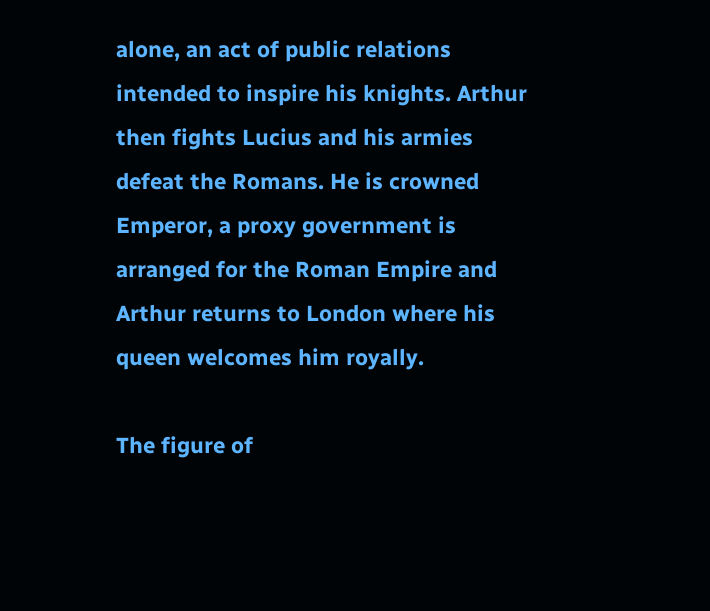alone, an act of public relations intended to inspire his knights. Arthur then fights Lucius and his armies defeat the Romans. He is crowned Emperor, a proxy government is arranged for the Roman Empire and Arthur returns to London where his queen welcomes him royally.

The figure of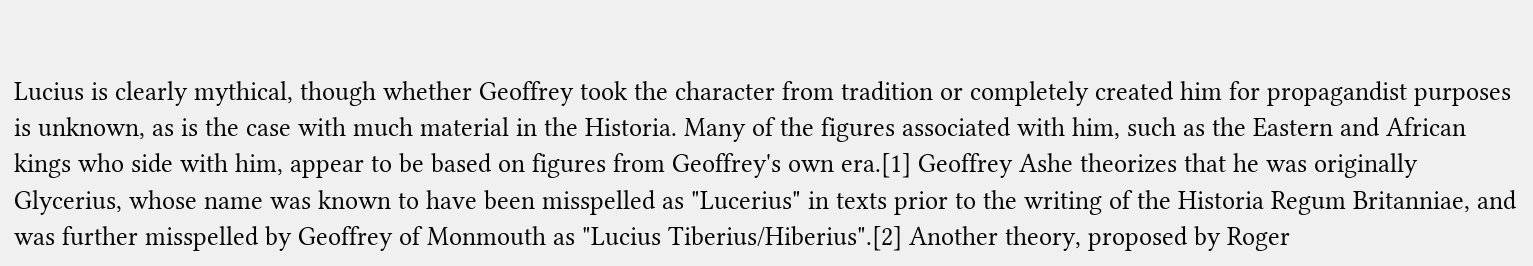Lucius is clearly mythical, though whether Geoffrey took the character from tradition or completely created him for propagandist purposes is unknown, as is the case with much material in the Historia. Many of the figures associated with him, such as the Eastern and African kings who side with him, appear to be based on figures from Geoffrey's own era.[1] Geoffrey Ashe theorizes that he was originally Glycerius, whose name was known to have been misspelled as "Lucerius" in texts prior to the writing of the Historia Regum Britanniae, and was further misspelled by Geoffrey of Monmouth as "Lucius Tiberius/Hiberius".[2] Another theory, proposed by Roger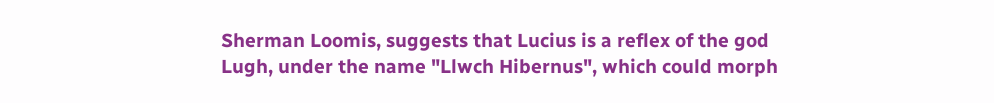Sherman Loomis, suggests that Lucius is a reflex of the god Lugh, under the name "Llwch Hibernus", which could morph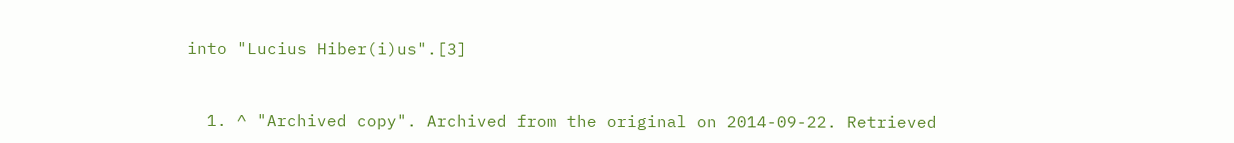into "Lucius Hiber(i)us".[3]


  1. ^ "Archived copy". Archived from the original on 2014-09-22. Retrieved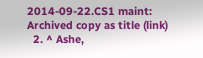2014-09-22.CS1 maint: Archived copy as title (link)
  2. ^ Ashe,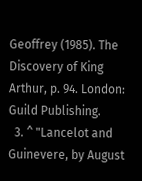Geoffrey (1985). The Discovery of King Arthur, p. 94. London: Guild Publishing.
  3. ^ "Lancelot and Guinevere, by August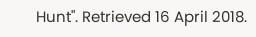Hunt". Retrieved 16 April 2018.